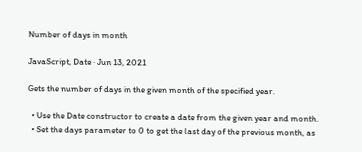Number of days in month

JavaScript, Date · Jun 13, 2021

Gets the number of days in the given month of the specified year.

  • Use the Date constructor to create a date from the given year and month.
  • Set the days parameter to 0 to get the last day of the previous month, as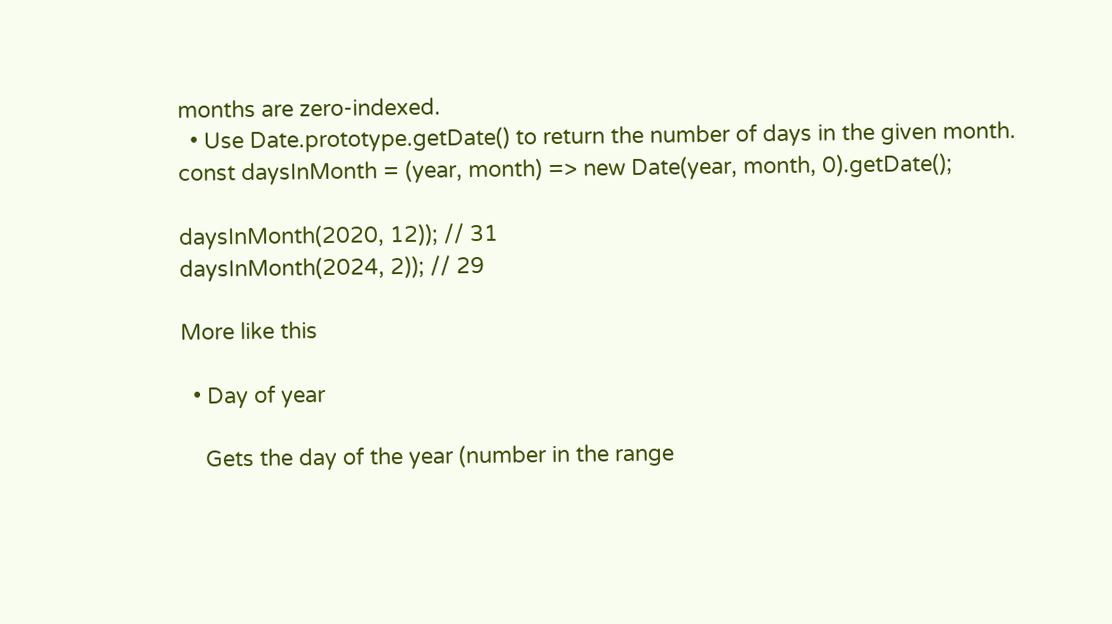months are zero-indexed.
  • Use Date.prototype.getDate() to return the number of days in the given month.
const daysInMonth = (year, month) => new Date(year, month, 0).getDate();

daysInMonth(2020, 12)); // 31
daysInMonth(2024, 2)); // 29

More like this

  • Day of year

    Gets the day of the year (number in the range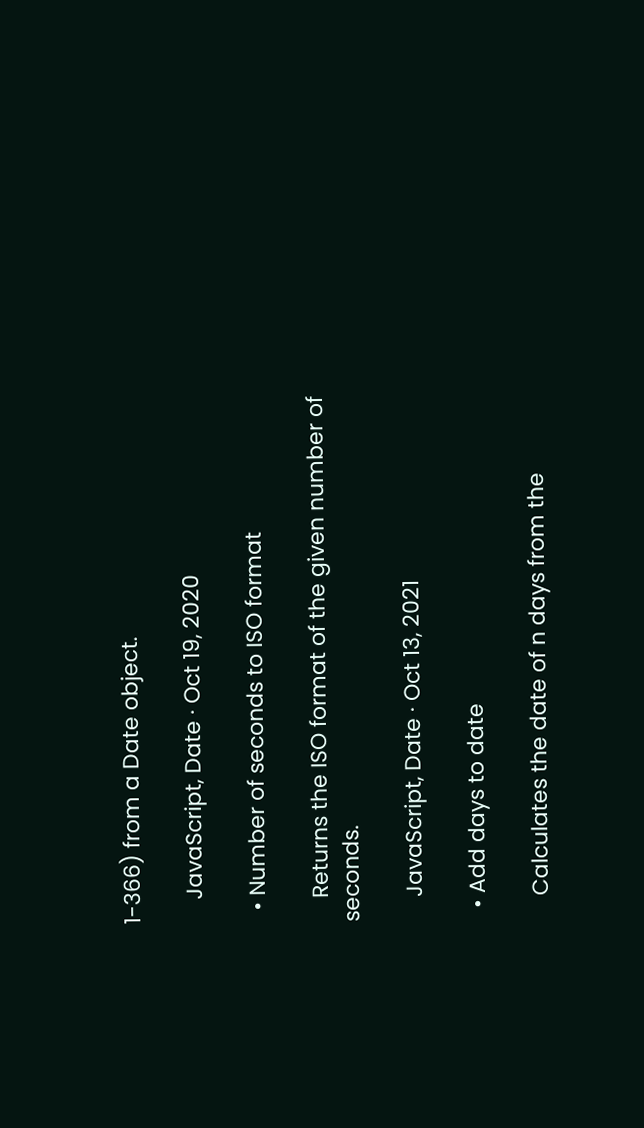1-366) from a Date object.

    JavaScript, Date · Oct 19, 2020

  • Number of seconds to ISO format

    Returns the ISO format of the given number of seconds.

    JavaScript, Date · Oct 13, 2021

  • Add days to date

    Calculates the date of n days from the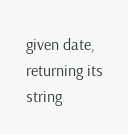given date, returning its string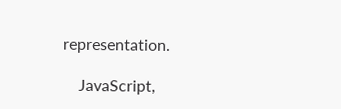representation.

    JavaScript,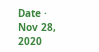Date · Nov 28, 2020